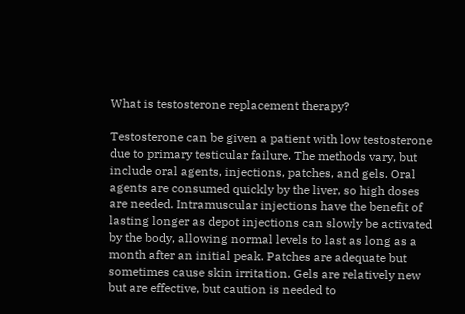What is testosterone replacement therapy?

Testosterone can be given a patient with low testosterone due to primary testicular failure. The methods vary, but include oral agents, injections, patches, and gels. Oral agents are consumed quickly by the liver, so high doses are needed. Intramuscular injections have the benefit of lasting longer as depot injections can slowly be activated by the body, allowing normal levels to last as long as a month after an initial peak. Patches are adequate but sometimes cause skin irritation. Gels are relatively new but are effective, but caution is needed to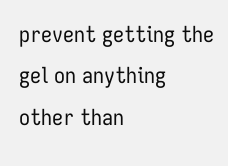prevent getting the gel on anything other than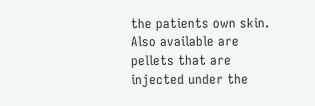the patients own skin. Also available are pellets that are injected under the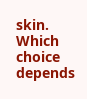skin. Which choice depends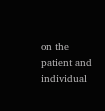on the patient and individual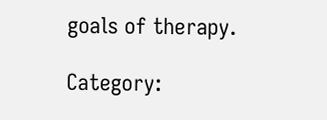goals of therapy.

Category: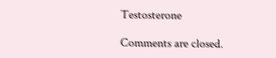Testosterone

Comments are closed.